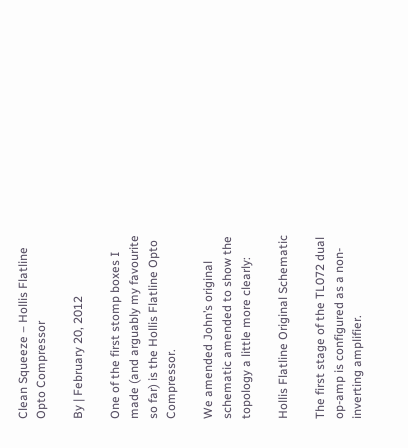Clean Squeeze – Hollis Flatline Opto Compressor

By | February 20, 2012

One of the first stomp boxes I made (and arguably my favourite so far) is the Hollis Flatline Opto Compressor.

We amended John’s original schematic amended to show the topology a little more clearly:

Hollis Flatline Original Schematic

The first stage of the TL072 dual op-amp is configured as a non-inverting amplifier.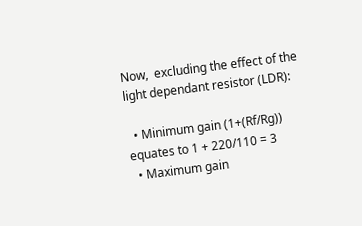Now,  excluding the effect of the light dependant resistor (LDR):

  • Minimum gain (1+(Rf/Rg)) equates to 1 + 220/110 = 3
  • Maximum gain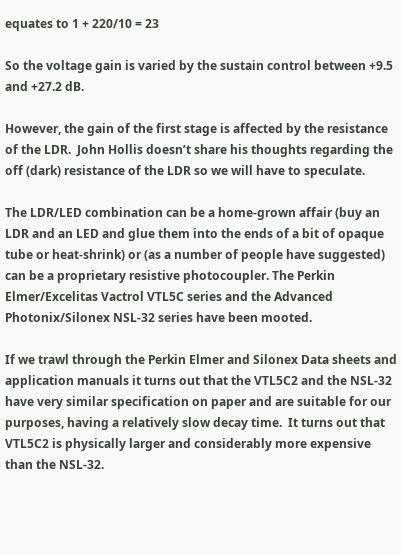equates to 1 + 220/10 = 23

So the voltage gain is varied by the sustain control between +9.5 and +27.2 dB.

However, the gain of the first stage is affected by the resistance of the LDR.  John Hollis doesn’t share his thoughts regarding the off (dark) resistance of the LDR so we will have to speculate.

The LDR/LED combination can be a home-grown affair (buy an LDR and an LED and glue them into the ends of a bit of opaque tube or heat-shrink) or (as a number of people have suggested) can be a proprietary resistive photocoupler. The Perkin Elmer/Excelitas Vactrol VTL5C series and the Advanced Photonix/Silonex NSL-32 series have been mooted.

If we trawl through the Perkin Elmer and Silonex Data sheets and application manuals it turns out that the VTL5C2 and the NSL-32 have very similar specification on paper and are suitable for our purposes, having a relatively slow decay time.  It turns out that VTL5C2 is physically larger and considerably more expensive than the NSL-32.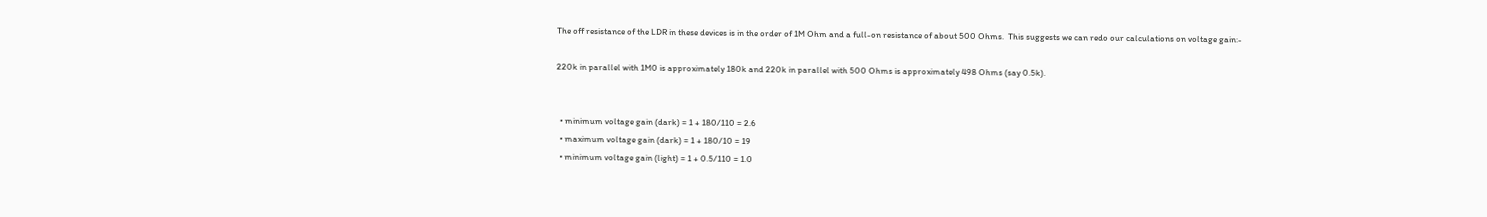The off resistance of the LDR in these devices is in the order of 1M Ohm and a full-on resistance of about 500 Ohms.  This suggests we can redo our calculations on voltage gain:-

220k in parallel with 1M0 is approximately 180k and 220k in parallel with 500 Ohms is approximately 498 Ohms (say 0.5k).


  • minimum voltage gain (dark) = 1 + 180/110 = 2.6
  • maximum voltage gain (dark) = 1 + 180/10 = 19
  • minimum voltage gain (light) = 1 + 0.5/110 = 1.0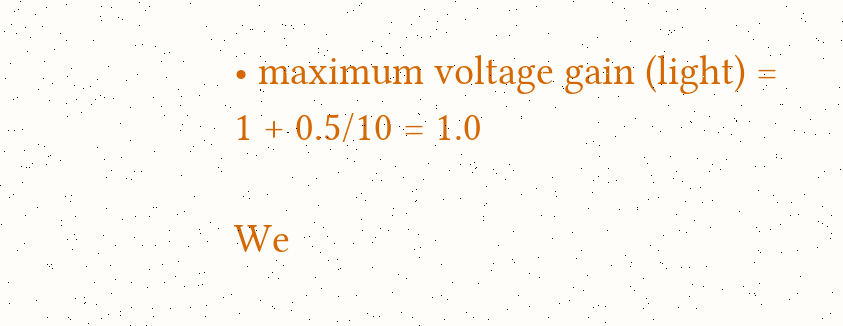• maximum voltage gain (light) = 1 + 0.5/10 = 1.0

We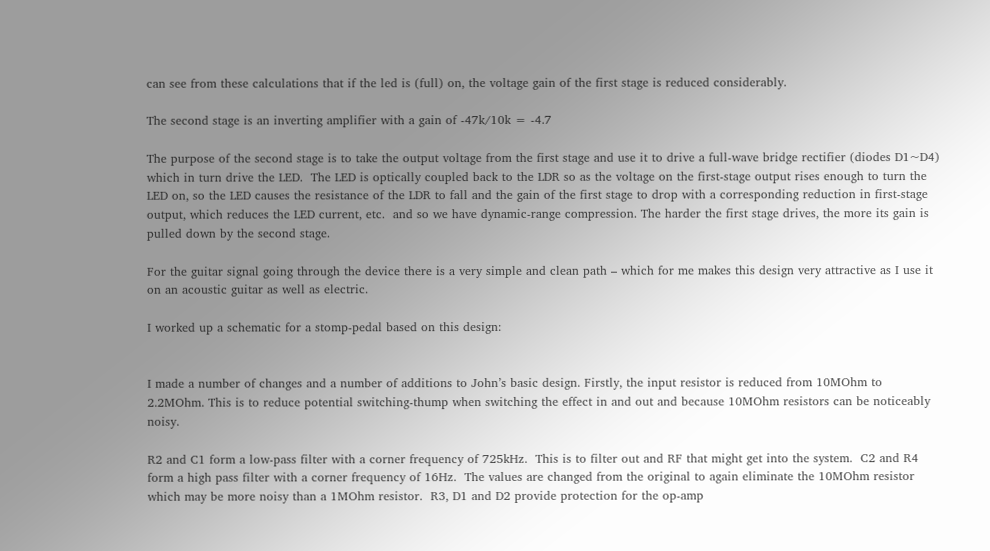can see from these calculations that if the led is (full) on, the voltage gain of the first stage is reduced considerably.

The second stage is an inverting amplifier with a gain of -47k/10k = -4.7

The purpose of the second stage is to take the output voltage from the first stage and use it to drive a full-wave bridge rectifier (diodes D1~D4) which in turn drive the LED.  The LED is optically coupled back to the LDR so as the voltage on the first-stage output rises enough to turn the LED on, so the LED causes the resistance of the LDR to fall and the gain of the first stage to drop with a corresponding reduction in first-stage output, which reduces the LED current, etc.  and so we have dynamic-range compression. The harder the first stage drives, the more its gain is pulled down by the second stage.

For the guitar signal going through the device there is a very simple and clean path – which for me makes this design very attractive as I use it on an acoustic guitar as well as electric.

I worked up a schematic for a stomp-pedal based on this design:


I made a number of changes and a number of additions to John’s basic design. Firstly, the input resistor is reduced from 10MOhm to 2.2MOhm. This is to reduce potential switching-thump when switching the effect in and out and because 10MOhm resistors can be noticeably noisy.

R2 and C1 form a low-pass filter with a corner frequency of 725kHz.  This is to filter out and RF that might get into the system.  C2 and R4 form a high pass filter with a corner frequency of 16Hz.  The values are changed from the original to again eliminate the 10MOhm resistor which may be more noisy than a 1MOhm resistor.  R3, D1 and D2 provide protection for the op-amp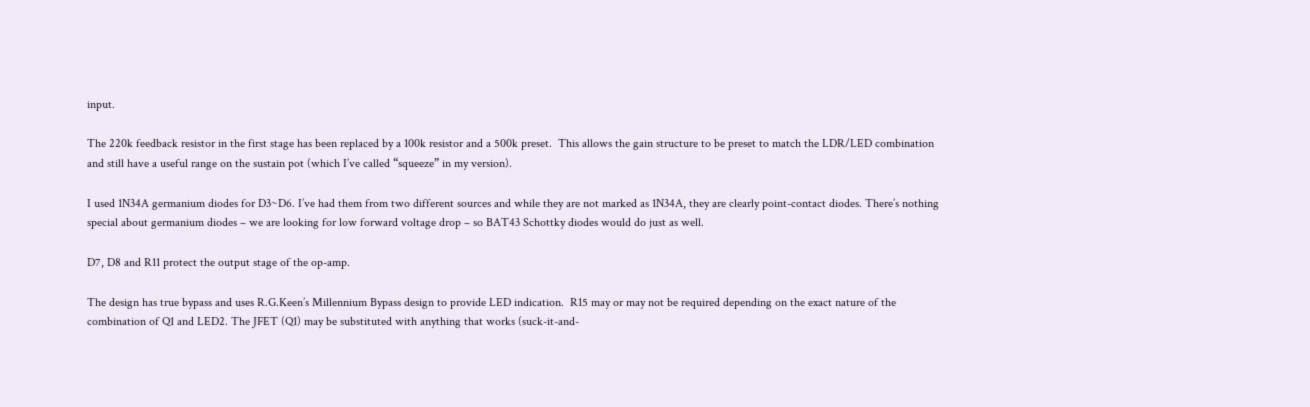input.

The 220k feedback resistor in the first stage has been replaced by a 100k resistor and a 500k preset.  This allows the gain structure to be preset to match the LDR/LED combination and still have a useful range on the sustain pot (which I’ve called “squeeze” in my version).

I used 1N34A germanium diodes for D3~D6. I’ve had them from two different sources and while they are not marked as 1N34A, they are clearly point-contact diodes. There’s nothing special about germanium diodes – we are looking for low forward voltage drop – so BAT43 Schottky diodes would do just as well.

D7, D8 and R11 protect the output stage of the op-amp.

The design has true bypass and uses R.G.Keen’s Millennium Bypass design to provide LED indication.  R15 may or may not be required depending on the exact nature of the combination of Q1 and LED2. The JFET (Q1) may be substituted with anything that works (suck-it-and-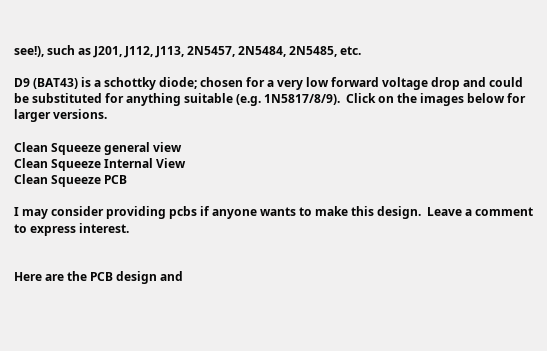see!), such as J201, J112, J113, 2N5457, 2N5484, 2N5485, etc.

D9 (BAT43) is a schottky diode; chosen for a very low forward voltage drop and could be substituted for anything suitable (e.g. 1N5817/8/9).  Click on the images below for larger versions.

Clean Squeeze general view
Clean Squeeze Internal View
Clean Squeeze PCB

I may consider providing pcbs if anyone wants to make this design.  Leave a comment to express interest.


Here are the PCB design and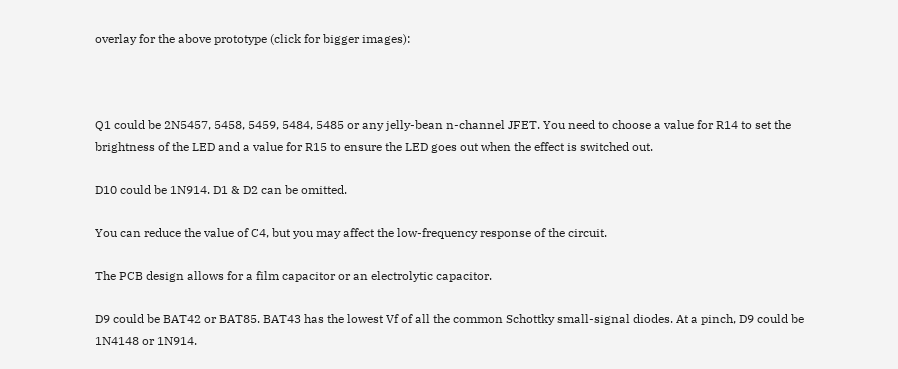overlay for the above prototype (click for bigger images):



Q1 could be 2N5457, 5458, 5459, 5484, 5485 or any jelly-bean n-channel JFET. You need to choose a value for R14 to set the brightness of the LED and a value for R15 to ensure the LED goes out when the effect is switched out.

D10 could be 1N914. D1 & D2 can be omitted.

You can reduce the value of C4, but you may affect the low-frequency response of the circuit.

The PCB design allows for a film capacitor or an electrolytic capacitor.

D9 could be BAT42 or BAT85. BAT43 has the lowest Vf of all the common Schottky small-signal diodes. At a pinch, D9 could be 1N4148 or 1N914.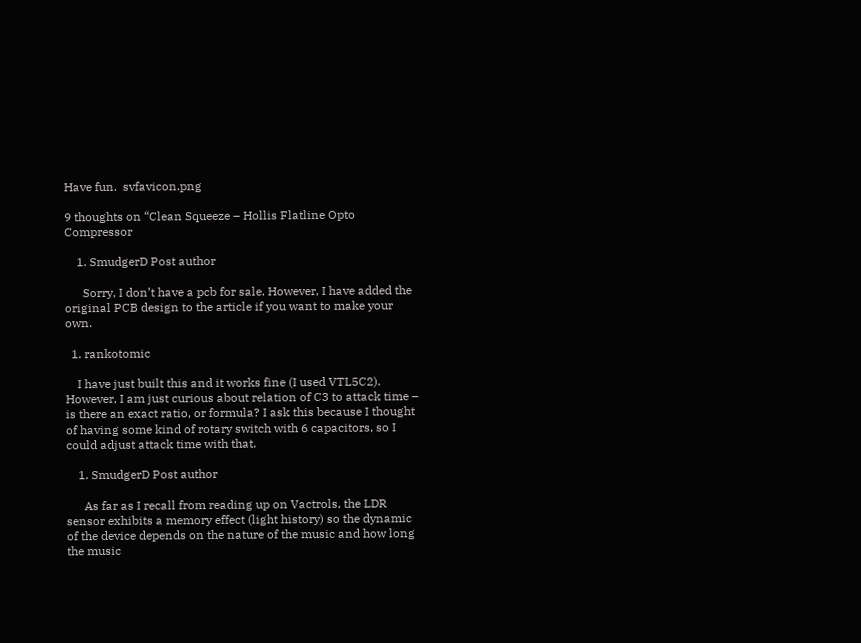Have fun.  svfavicon.png

9 thoughts on “Clean Squeeze – Hollis Flatline Opto Compressor

    1. SmudgerD Post author

      Sorry, I don’t have a pcb for sale. However, I have added the original PCB design to the article if you want to make your own.

  1. rankotomic

    I have just built this and it works fine (I used VTL5C2). However, I am just curious about relation of C3 to attack time – is there an exact ratio, or formula? I ask this because I thought of having some kind of rotary switch with 6 capacitors, so I could adjust attack time with that.

    1. SmudgerD Post author

      As far as I recall from reading up on Vactrols, the LDR sensor exhibits a memory effect (light history) so the dynamic of the device depends on the nature of the music and how long the music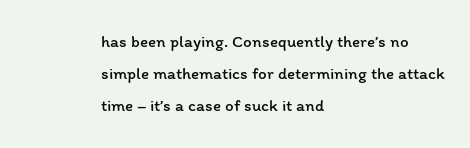has been playing. Consequently there’s no simple mathematics for determining the attack time – it’s a case of suck it and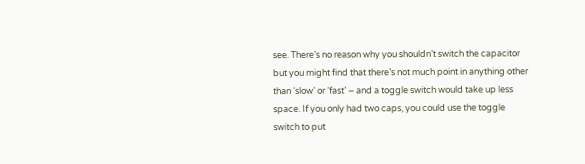see. There’s no reason why you shouldn’t switch the capacitor but you might find that there’s not much point in anything other than ‘slow’ or ‘fast’ – and a toggle switch would take up less space. If you only had two caps, you could use the toggle switch to put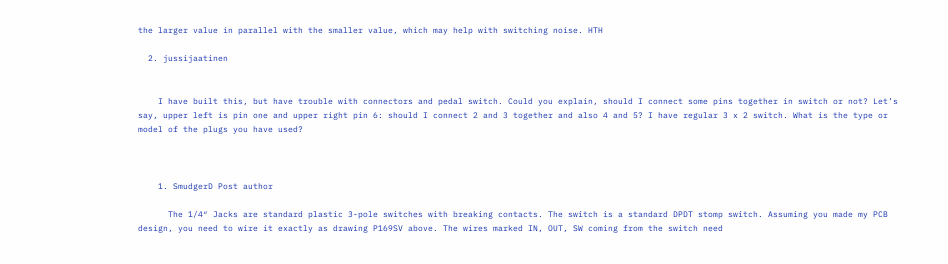the larger value in parallel with the smaller value, which may help with switching noise. HTH

  2. jussijaatinen


    I have built this, but have trouble with connectors and pedal switch. Could you explain, should I connect some pins together in switch or not? Let’s say, upper left is pin one and upper right pin 6: should I connect 2 and 3 together and also 4 and 5? I have regular 3 x 2 switch. What is the type or model of the plugs you have used?



    1. SmudgerD Post author

      The 1/4″ Jacks are standard plastic 3-pole switches with breaking contacts. The switch is a standard DPDT stomp switch. Assuming you made my PCB design, you need to wire it exactly as drawing P169SV above. The wires marked IN, OUT, SW coming from the switch need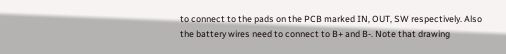to connect to the pads on the PCB marked IN, OUT, SW respectively. Also the battery wires need to connect to B+ and B-. Note that drawing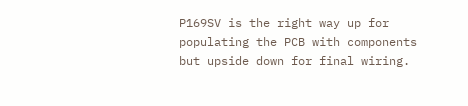P169SV is the right way up for populating the PCB with components but upside down for final wiring.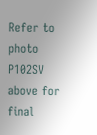Refer to photo P102SV above for final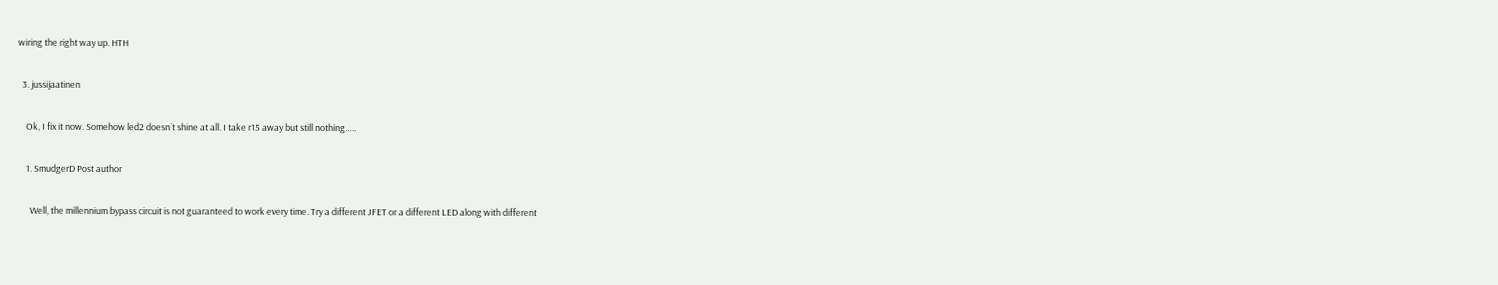wiring the right way up. HTH

  3. jussijaatinen

    Ok, I fix it now. Somehow led2 doesn´t shine at all. I take r15 away but still nothing…..

    1. SmudgerD Post author

      Well, the millennium bypass circuit is not guaranteed to work every time. Try a different JFET or a different LED along with different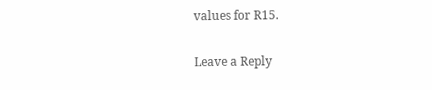values for R15.

Leave a Reply